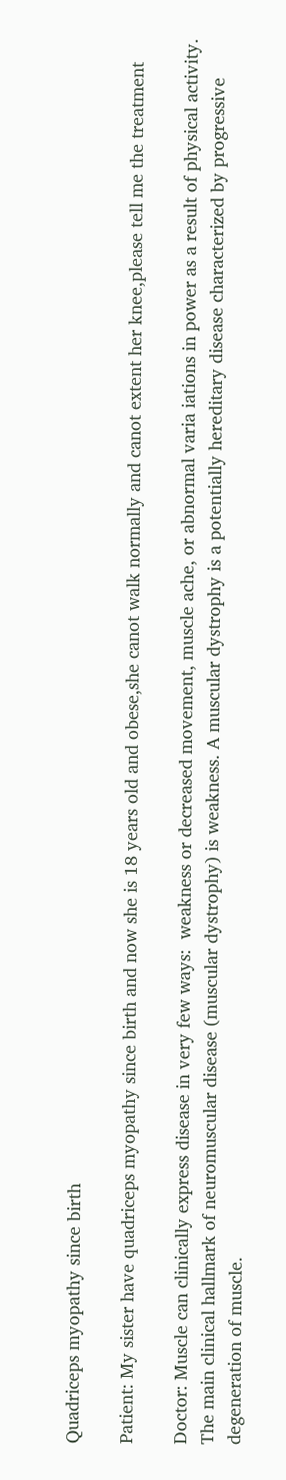Quadriceps myopathy since birth

Patient: My sister have quadriceps myopathy since birth and now she is 18 years old and obese,she canot walk normally and canot extent her knee,please tell me the treatment

Doctor: Muscle can clinically express disease in very few ways:  weakness or decreased movement, muscle ache, or abnormal varia iations in power as a result of physical activity. The main clinical hallmark of neuromuscular disease (muscular dystrophy) is weakness. A muscular dystrophy is a potentially hereditary disease characterized by progressive degeneration of muscle.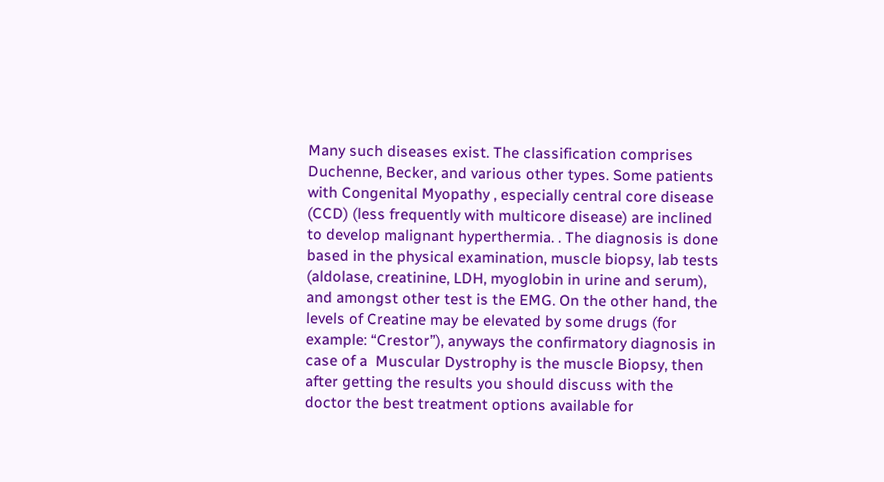Many such diseases exist. The classification comprises Duchenne, Becker, and various other types. Some patients with Congenital Myopathy , especially central core disease (CCD) (less frequently with multicore disease) are inclined to develop malignant hyperthermia. . The diagnosis is done based in the physical examination, muscle biopsy, lab tests (aldolase, creatinine, LDH, myoglobin in urine and serum), and amongst other test is the EMG. On the other hand, the levels of Creatine may be elevated by some drugs (for example: “Crestor”), anyways the confirmatory diagnosis in case of a  Muscular Dystrophy is the muscle Biopsy, then after getting the results you should discuss with the doctor the best treatment options available for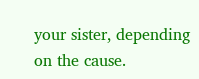your sister, depending on the cause.